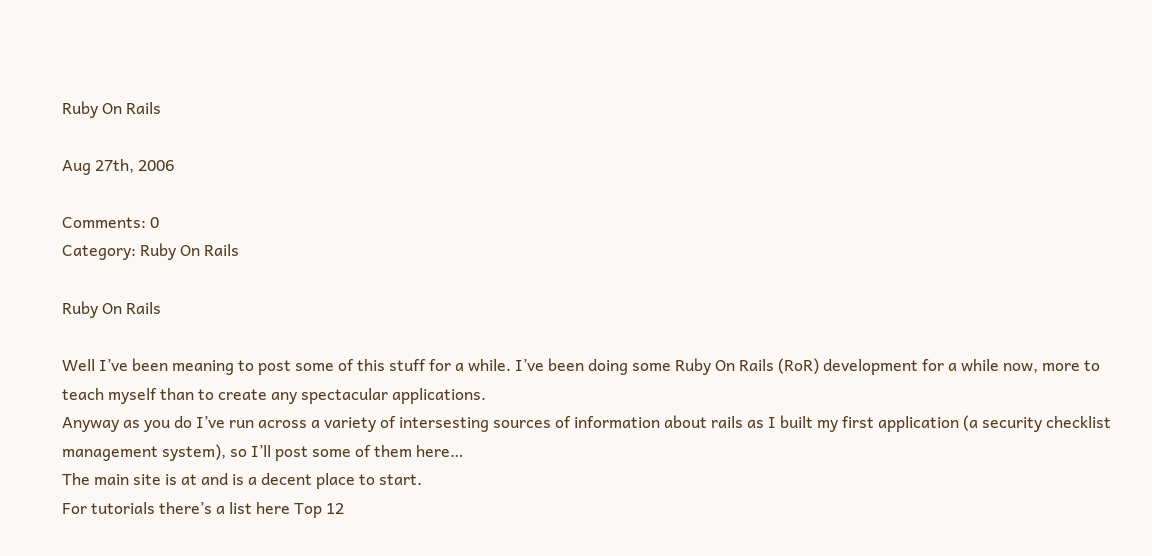Ruby On Rails

Aug 27th, 2006

Comments: 0
Category: Ruby On Rails

Ruby On Rails

Well I’ve been meaning to post some of this stuff for a while. I’ve been doing some Ruby On Rails (RoR) development for a while now, more to teach myself than to create any spectacular applications.
Anyway as you do I’ve run across a variety of intersesting sources of information about rails as I built my first application (a security checklist management system), so I’ll post some of them here…
The main site is at and is a decent place to start.
For tutorials there’s a list here Top 12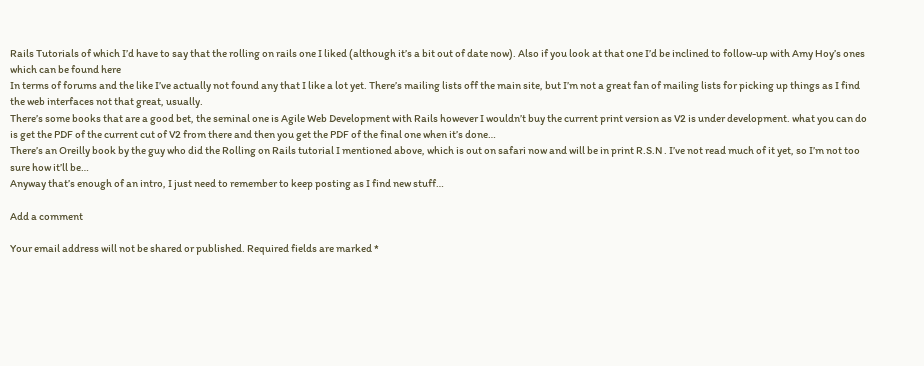Rails Tutorials of which I’d have to say that the rolling on rails one I liked (although it’s a bit out of date now). Also if you look at that one I’d be inclined to follow-up with Amy Hoy’s ones which can be found here
In terms of forums and the like I’ve actually not found any that I like a lot yet. There’s mailing lists off the main site, but I’m not a great fan of mailing lists for picking up things as I find the web interfaces not that great, usually.
There’s some books that are a good bet, the seminal one is Agile Web Development with Rails however I wouldn’t buy the current print version as V2 is under development. what you can do is get the PDF of the current cut of V2 from there and then you get the PDF of the final one when it’s done…
There’s an Oreilly book by the guy who did the Rolling on Rails tutorial I mentioned above, which is out on safari now and will be in print R.S.N . I’ve not read much of it yet, so I’m not too sure how it’ll be…
Anyway that’s enough of an intro, I just need to remember to keep posting as I find new stuff…

Add a comment

Your email address will not be shared or published. Required fields are marked *